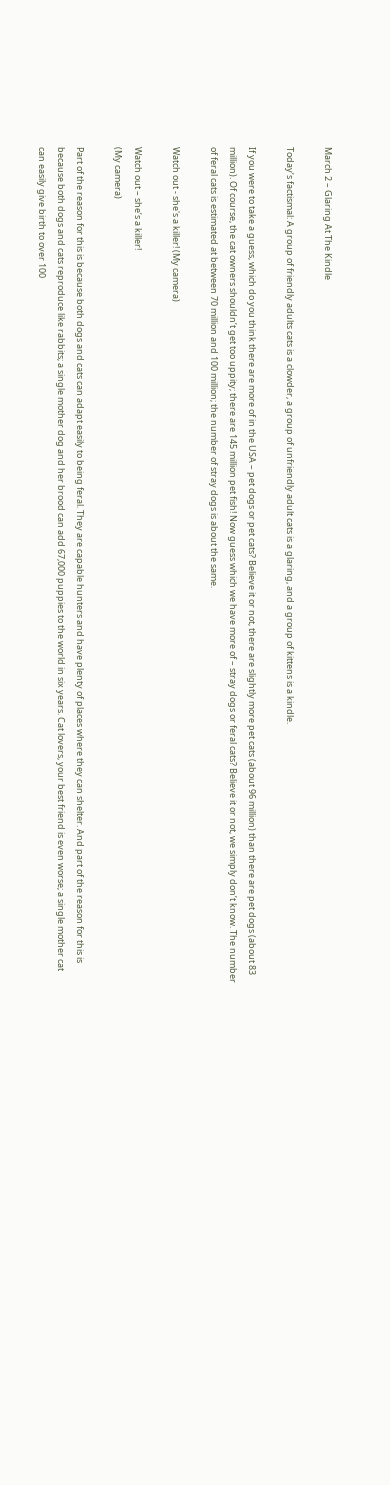March 2 – Glaring At The Kindle

Today’s factismal: A group of friendly adults cats is a clowder, a group of unfriendly adult cats is a glaring, and a group of kittens is a kindle.

If you were to take a guess, which do you think there are more of in the USA – pet dogs or pet cats? Believe it or not, there are slightly more pet cats (about 96 million) than there are pet dogs (about 83 million). Of course, the cat owners shouldn’t get too uppity; there are 145 million pet fish! Now guess which we have more of – stray dogs or feral cats? Believe it or not, we simply don’t know. The number of feral cats is estimated at between 70 million and 100 million; the number of stray dogs is about the same.

Watch out - she's a killer! (My camera)

Watch out – she’s a killer!
(My camera)

Part of the reason for this is because both dogs and cats can adapt easily to being feral. They are capable hunters and have plenty of places where they can shelter. And part of the reason for this is because both dogs and cats reproduce like rabbits; a single mother dog and her brood can add 67,000 puppies to the world in six years. Cat lovers, your best friend is even worse; a single mother cat can easily give birth to over 100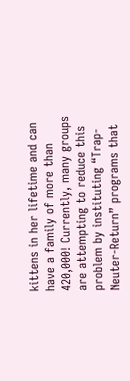kittens in her lifetime and can have a family of more than 420,000! Currently, many groups are attempting to reduce this problem by instituting “Trap-Neuter-Return” programs that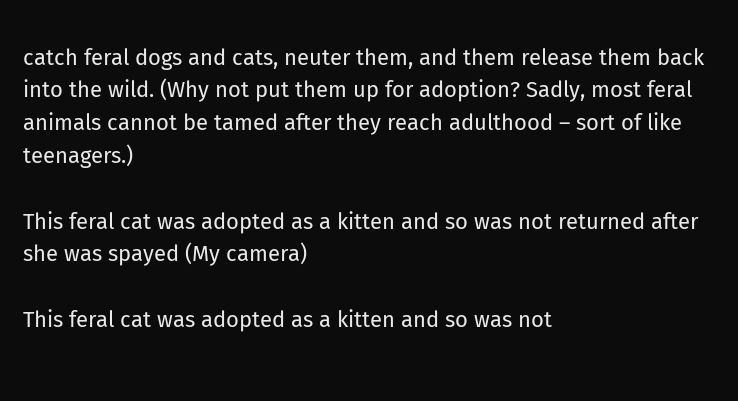catch feral dogs and cats, neuter them, and them release them back into the wild. (Why not put them up for adoption? Sadly, most feral animals cannot be tamed after they reach adulthood – sort of like teenagers.)

This feral cat was adopted as a kitten and so was not returned after she was spayed (My camera)

This feral cat was adopted as a kitten and so was not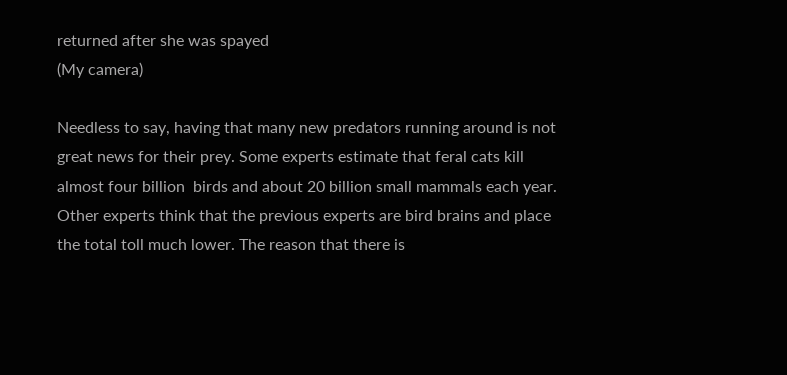returned after she was spayed
(My camera)

Needless to say, having that many new predators running around is not great news for their prey. Some experts estimate that feral cats kill almost four billion  birds and about 20 billion small mammals each year. Other experts think that the previous experts are bird brains and place the total toll much lower. The reason that there is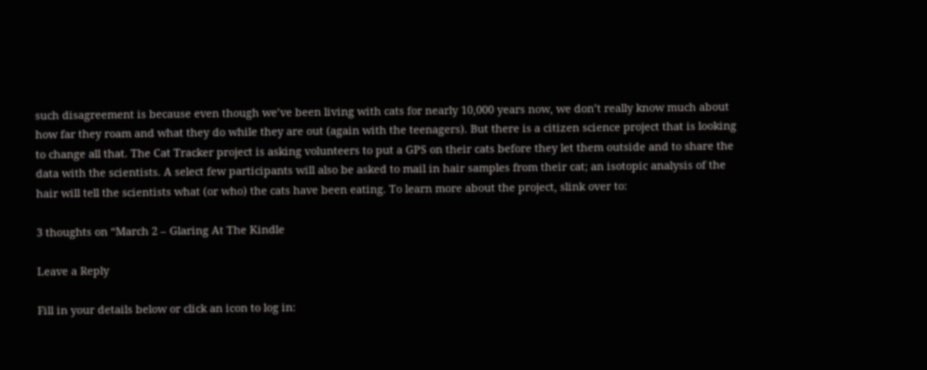such disagreement is because even though we’ve been living with cats for nearly 10,000 years now, we don’t really know much about how far they roam and what they do while they are out (again with the teenagers). But there is a citizen science project that is looking to change all that. The Cat Tracker project is asking volunteers to put a GPS on their cats before they let them outside and to share the data with the scientists. A select few participants will also be asked to mail in hair samples from their cat; an isotopic analysis of the hair will tell the scientists what (or who) the cats have been eating. To learn more about the project, slink over to:

3 thoughts on “March 2 – Glaring At The Kindle

Leave a Reply

Fill in your details below or click an icon to log in: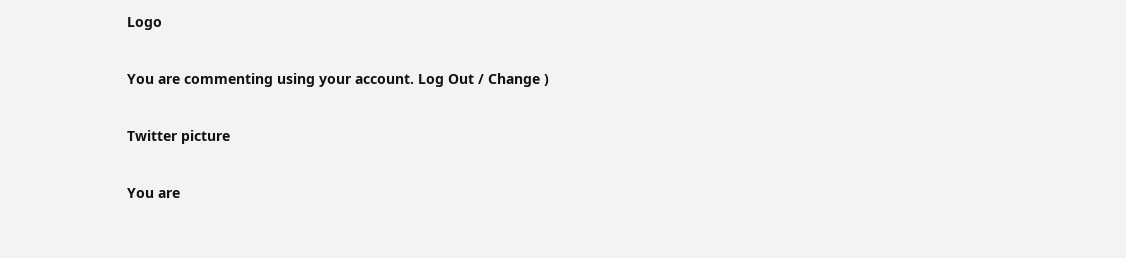Logo

You are commenting using your account. Log Out / Change )

Twitter picture

You are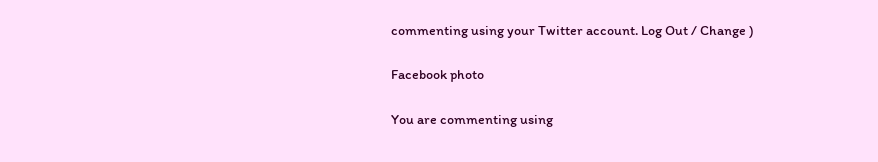commenting using your Twitter account. Log Out / Change )

Facebook photo

You are commenting using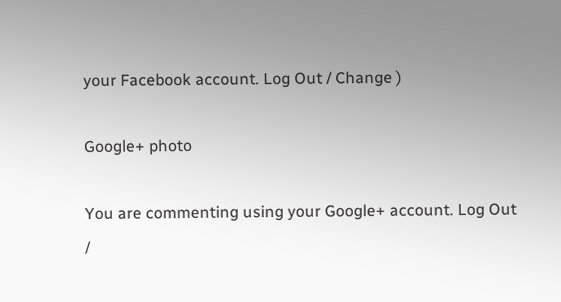your Facebook account. Log Out / Change )

Google+ photo

You are commenting using your Google+ account. Log Out /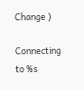Change )

Connecting to %s